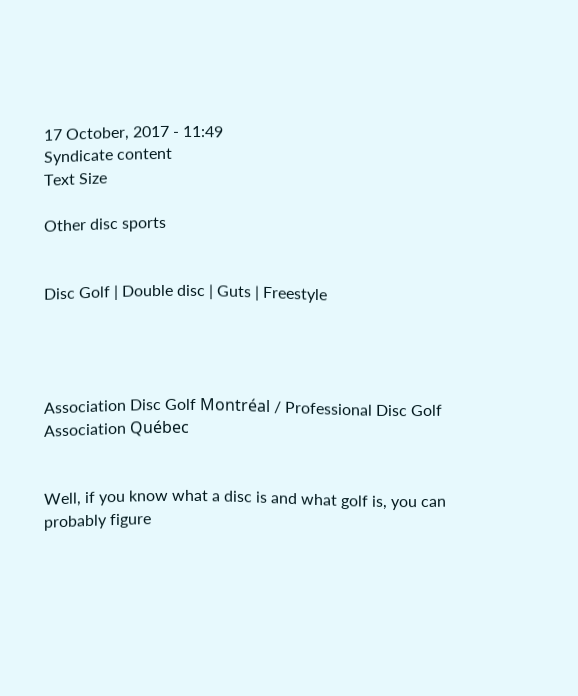17 October, 2017 - 11:49
Syndicate content
Text Size

Other disc sports


Disc Golf | Double disc | Guts | Freestyle




Association Disc Golf Montréal / Professional Disc Golf Association Québec


Well, if you know what a disc is and what golf is, you can probably figure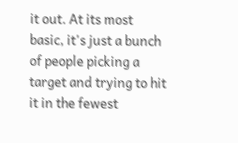it out. At its most basic, it's just a bunch of people picking a target and trying to hit it in the fewest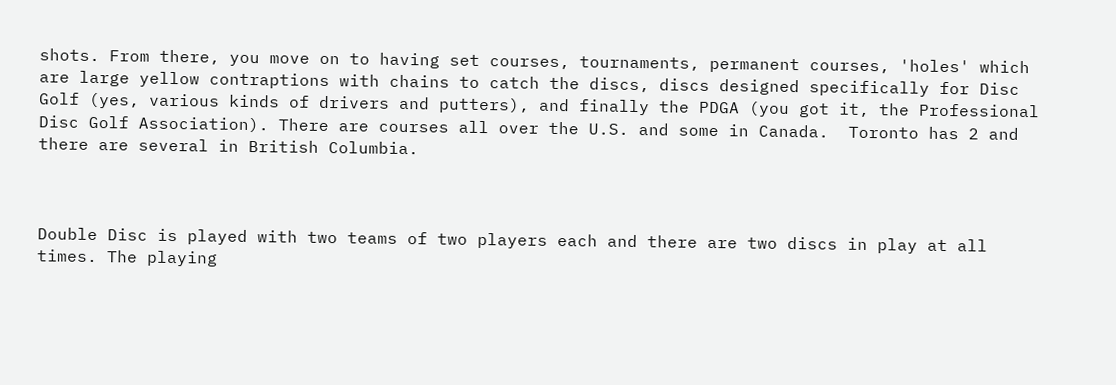shots. From there, you move on to having set courses, tournaments, permanent courses, 'holes' which are large yellow contraptions with chains to catch the discs, discs designed specifically for Disc Golf (yes, various kinds of drivers and putters), and finally the PDGA (you got it, the Professional Disc Golf Association). There are courses all over the U.S. and some in Canada.  Toronto has 2 and there are several in British Columbia.



Double Disc is played with two teams of two players each and there are two discs in play at all times. The playing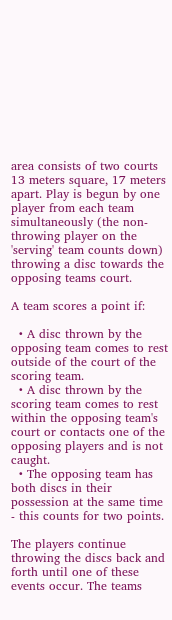area consists of two courts 13 meters square, 17 meters apart. Play is begun by one player from each team simultaneously (the non-throwing player on the 'serving' team counts down) throwing a disc towards the opposing teams court.

A team scores a point if:

  • A disc thrown by the opposing team comes to rest outside of the court of the scoring team.
  • A disc thrown by the scoring team comes to rest within the opposing team's court or contacts one of the opposing players and is not caught.
  • The opposing team has both discs in their possession at the same time - this counts for two points.

The players continue throwing the discs back and forth until one of these events occur. The teams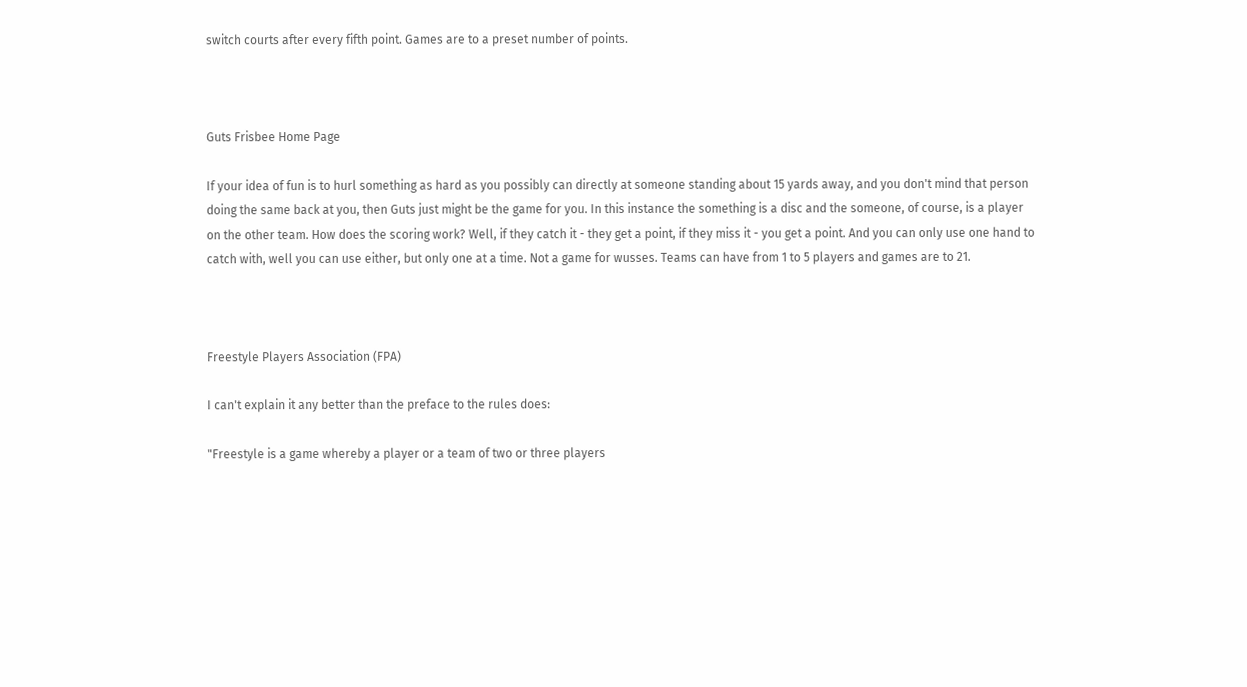switch courts after every fifth point. Games are to a preset number of points.



Guts Frisbee Home Page

If your idea of fun is to hurl something as hard as you possibly can directly at someone standing about 15 yards away, and you don't mind that person doing the same back at you, then Guts just might be the game for you. In this instance the something is a disc and the someone, of course, is a player on the other team. How does the scoring work? Well, if they catch it - they get a point, if they miss it - you get a point. And you can only use one hand to catch with, well you can use either, but only one at a time. Not a game for wusses. Teams can have from 1 to 5 players and games are to 21.



Freestyle Players Association (FPA)

I can't explain it any better than the preface to the rules does:

"Freestyle is a game whereby a player or a team of two or three players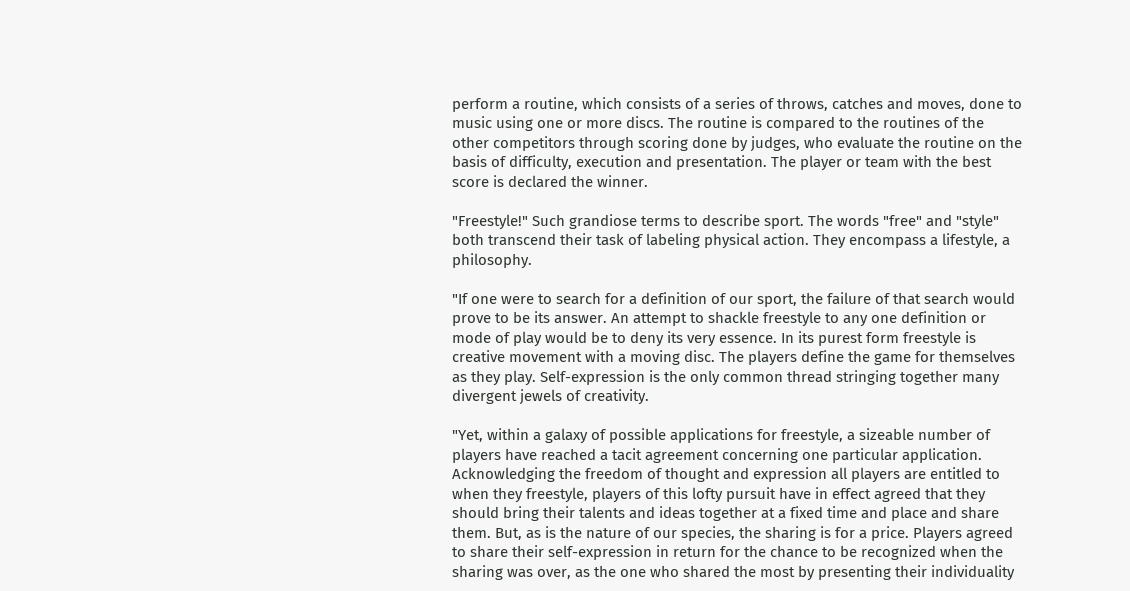perform a routine, which consists of a series of throws, catches and moves, done to music using one or more discs. The routine is compared to the routines of the other competitors through scoring done by judges, who evaluate the routine on the basis of difficulty, execution and presentation. The player or team with the best score is declared the winner.

"Freestyle!" Such grandiose terms to describe sport. The words "free" and "style" both transcend their task of labeling physical action. They encompass a lifestyle, a philosophy.

"If one were to search for a definition of our sport, the failure of that search would prove to be its answer. An attempt to shackle freestyle to any one definition or mode of play would be to deny its very essence. In its purest form freestyle is creative movement with a moving disc. The players define the game for themselves as they play. Self-expression is the only common thread stringing together many divergent jewels of creativity.

"Yet, within a galaxy of possible applications for freestyle, a sizeable number of players have reached a tacit agreement concerning one particular application. Acknowledging the freedom of thought and expression all players are entitled to when they freestyle, players of this lofty pursuit have in effect agreed that they should bring their talents and ideas together at a fixed time and place and share them. But, as is the nature of our species, the sharing is for a price. Players agreed to share their self-expression in return for the chance to be recognized when the sharing was over, as the one who shared the most by presenting their individuality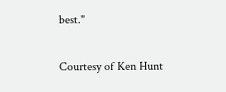best."

Courtesy of Ken Hunt